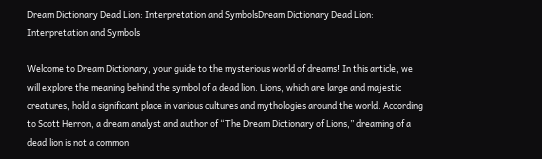Dream Dictionary Dead Lion: Interpretation and SymbolsDream Dictionary Dead Lion: Interpretation and Symbols

Welcome to Dream Dictionary, your guide to the mysterious world of dreams! In this article, we will explore the meaning behind the symbol of a dead lion. Lions, which are large and majestic creatures, hold a significant place in various cultures and mythologies around the world. According to Scott Herron, a dream analyst and author of “The Dream Dictionary of Lions,” dreaming of a dead lion is not a common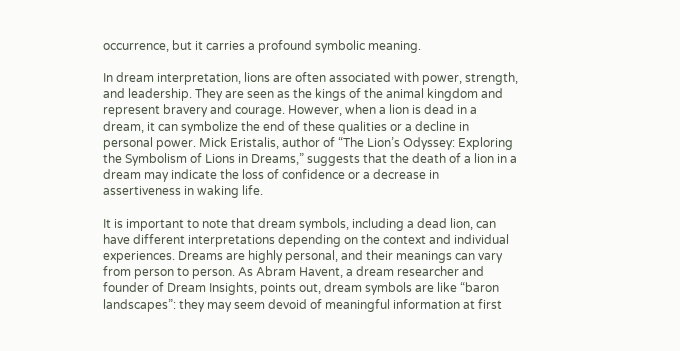occurrence, but it carries a profound symbolic meaning.

In dream interpretation, lions are often associated with power, strength, and leadership. They are seen as the kings of the animal kingdom and represent bravery and courage. However, when a lion is dead in a dream, it can symbolize the end of these qualities or a decline in personal power. Mick Eristalis, author of “The Lion’s Odyssey: Exploring the Symbolism of Lions in Dreams,” suggests that the death of a lion in a dream may indicate the loss of confidence or a decrease in assertiveness in waking life.

It is important to note that dream symbols, including a dead lion, can have different interpretations depending on the context and individual experiences. Dreams are highly personal, and their meanings can vary from person to person. As Abram Havent, a dream researcher and founder of Dream Insights, points out, dream symbols are like “baron landscapes”: they may seem devoid of meaningful information at first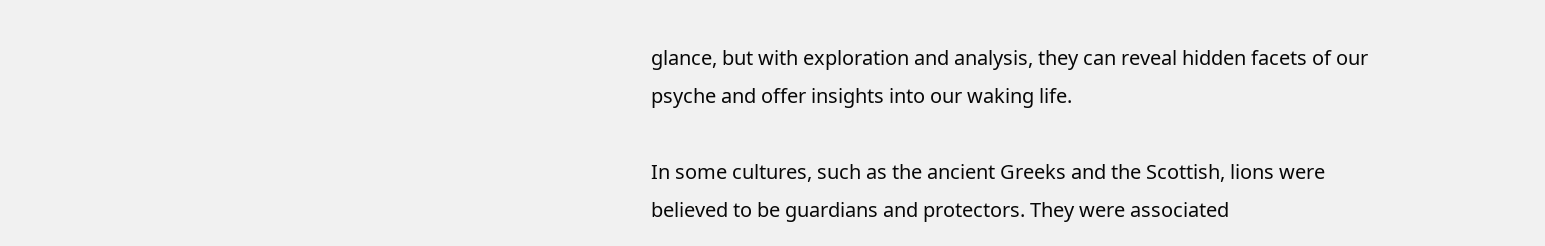glance, but with exploration and analysis, they can reveal hidden facets of our psyche and offer insights into our waking life.

In some cultures, such as the ancient Greeks and the Scottish, lions were believed to be guardians and protectors. They were associated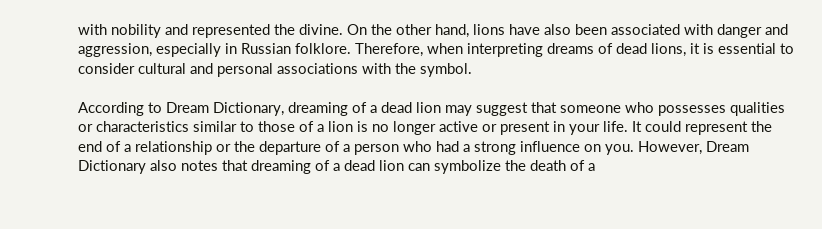with nobility and represented the divine. On the other hand, lions have also been associated with danger and aggression, especially in Russian folklore. Therefore, when interpreting dreams of dead lions, it is essential to consider cultural and personal associations with the symbol.

According to Dream Dictionary, dreaming of a dead lion may suggest that someone who possesses qualities or characteristics similar to those of a lion is no longer active or present in your life. It could represent the end of a relationship or the departure of a person who had a strong influence on you. However, Dream Dictionary also notes that dreaming of a dead lion can symbolize the death of a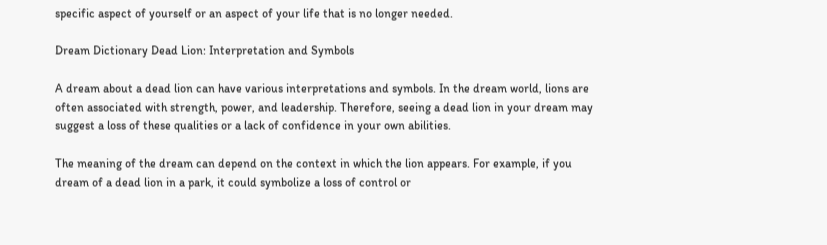specific aspect of yourself or an aspect of your life that is no longer needed.

Dream Dictionary Dead Lion: Interpretation and Symbols

A dream about a dead lion can have various interpretations and symbols. In the dream world, lions are often associated with strength, power, and leadership. Therefore, seeing a dead lion in your dream may suggest a loss of these qualities or a lack of confidence in your own abilities.

The meaning of the dream can depend on the context in which the lion appears. For example, if you dream of a dead lion in a park, it could symbolize a loss of control or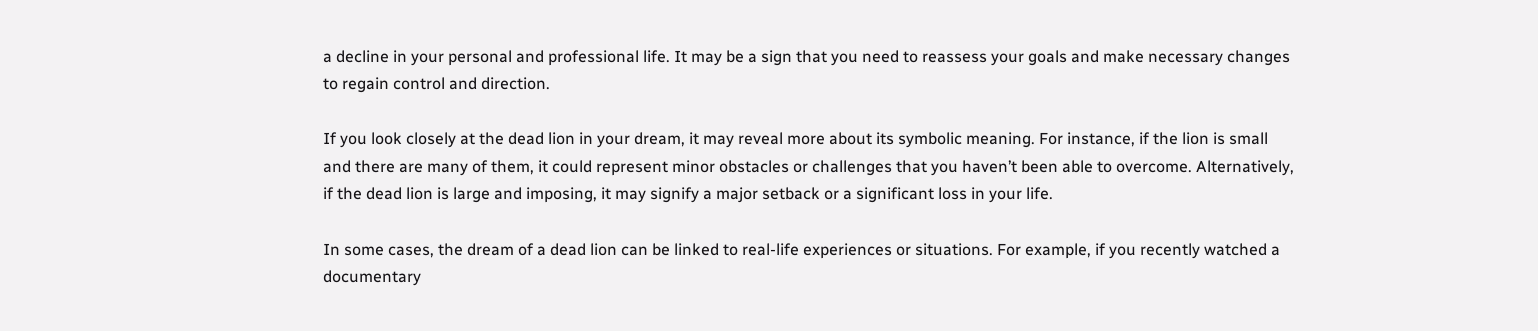a decline in your personal and professional life. It may be a sign that you need to reassess your goals and make necessary changes to regain control and direction.

If you look closely at the dead lion in your dream, it may reveal more about its symbolic meaning. For instance, if the lion is small and there are many of them, it could represent minor obstacles or challenges that you haven’t been able to overcome. Alternatively, if the dead lion is large and imposing, it may signify a major setback or a significant loss in your life.

In some cases, the dream of a dead lion can be linked to real-life experiences or situations. For example, if you recently watched a documentary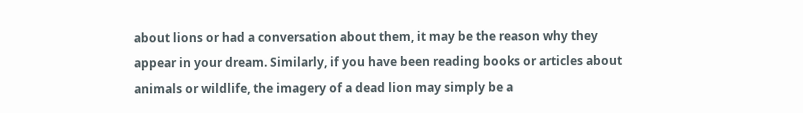about lions or had a conversation about them, it may be the reason why they appear in your dream. Similarly, if you have been reading books or articles about animals or wildlife, the imagery of a dead lion may simply be a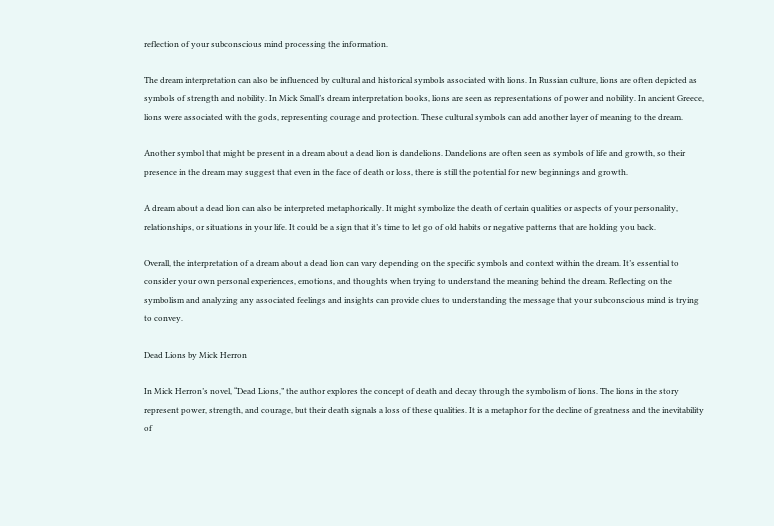reflection of your subconscious mind processing the information.

The dream interpretation can also be influenced by cultural and historical symbols associated with lions. In Russian culture, lions are often depicted as symbols of strength and nobility. In Mick Small’s dream interpretation books, lions are seen as representations of power and nobility. In ancient Greece, lions were associated with the gods, representing courage and protection. These cultural symbols can add another layer of meaning to the dream.

Another symbol that might be present in a dream about a dead lion is dandelions. Dandelions are often seen as symbols of life and growth, so their presence in the dream may suggest that even in the face of death or loss, there is still the potential for new beginnings and growth.

A dream about a dead lion can also be interpreted metaphorically. It might symbolize the death of certain qualities or aspects of your personality, relationships, or situations in your life. It could be a sign that it’s time to let go of old habits or negative patterns that are holding you back.

Overall, the interpretation of a dream about a dead lion can vary depending on the specific symbols and context within the dream. It’s essential to consider your own personal experiences, emotions, and thoughts when trying to understand the meaning behind the dream. Reflecting on the symbolism and analyzing any associated feelings and insights can provide clues to understanding the message that your subconscious mind is trying to convey.

Dead Lions by Mick Herron

In Mick Herron’s novel, “Dead Lions,” the author explores the concept of death and decay through the symbolism of lions. The lions in the story represent power, strength, and courage, but their death signals a loss of these qualities. It is a metaphor for the decline of greatness and the inevitability of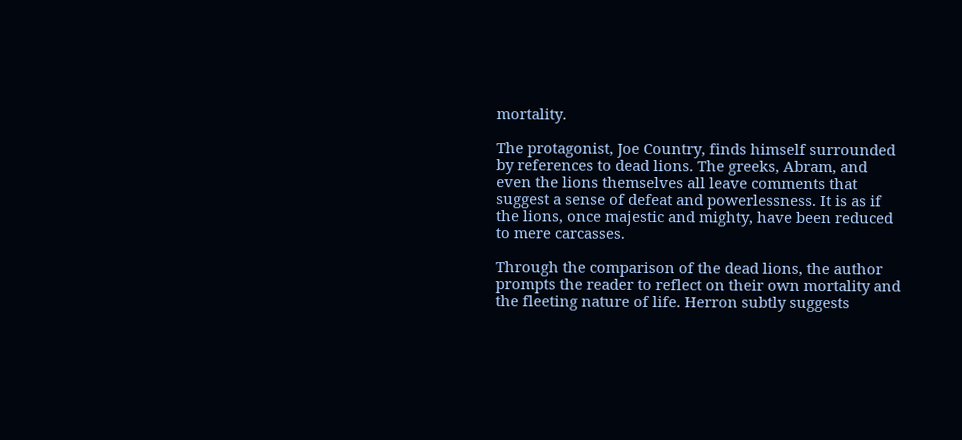mortality.

The protagonist, Joe Country, finds himself surrounded by references to dead lions. The greeks, Abram, and even the lions themselves all leave comments that suggest a sense of defeat and powerlessness. It is as if the lions, once majestic and mighty, have been reduced to mere carcasses.

Through the comparison of the dead lions, the author prompts the reader to reflect on their own mortality and the fleeting nature of life. Herron subtly suggests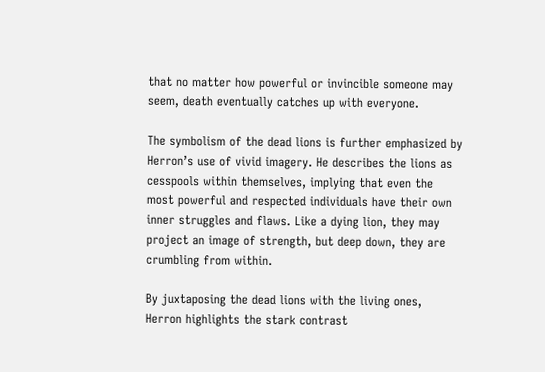that no matter how powerful or invincible someone may seem, death eventually catches up with everyone.

The symbolism of the dead lions is further emphasized by Herron’s use of vivid imagery. He describes the lions as cesspools within themselves, implying that even the most powerful and respected individuals have their own inner struggles and flaws. Like a dying lion, they may project an image of strength, but deep down, they are crumbling from within.

By juxtaposing the dead lions with the living ones, Herron highlights the stark contrast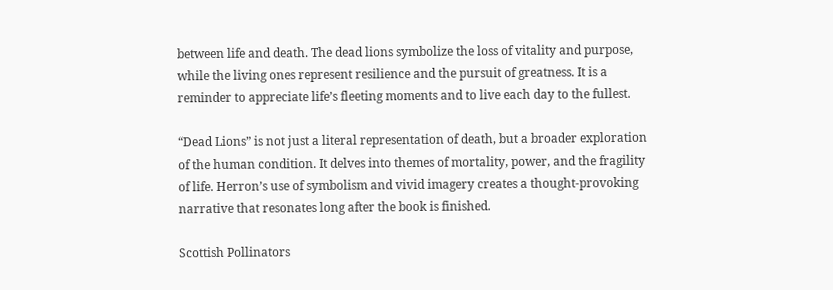between life and death. The dead lions symbolize the loss of vitality and purpose, while the living ones represent resilience and the pursuit of greatness. It is a reminder to appreciate life’s fleeting moments and to live each day to the fullest.

“Dead Lions” is not just a literal representation of death, but a broader exploration of the human condition. It delves into themes of mortality, power, and the fragility of life. Herron’s use of symbolism and vivid imagery creates a thought-provoking narrative that resonates long after the book is finished.

Scottish Pollinators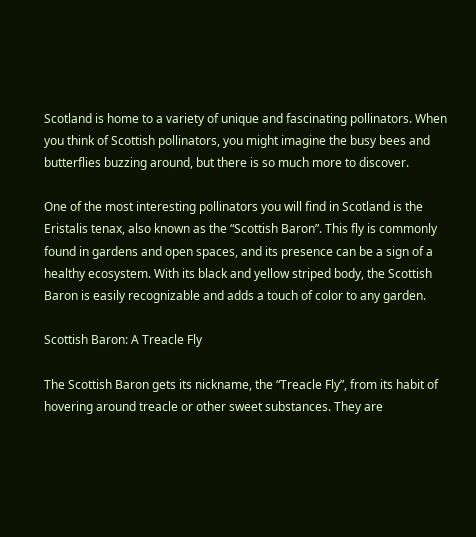Scotland is home to a variety of unique and fascinating pollinators. When you think of Scottish pollinators, you might imagine the busy bees and butterflies buzzing around, but there is so much more to discover.

One of the most interesting pollinators you will find in Scotland is the Eristalis tenax, also known as the “Scottish Baron”. This fly is commonly found in gardens and open spaces, and its presence can be a sign of a healthy ecosystem. With its black and yellow striped body, the Scottish Baron is easily recognizable and adds a touch of color to any garden.

Scottish Baron: A Treacle Fly

The Scottish Baron gets its nickname, the “Treacle Fly”, from its habit of hovering around treacle or other sweet substances. They are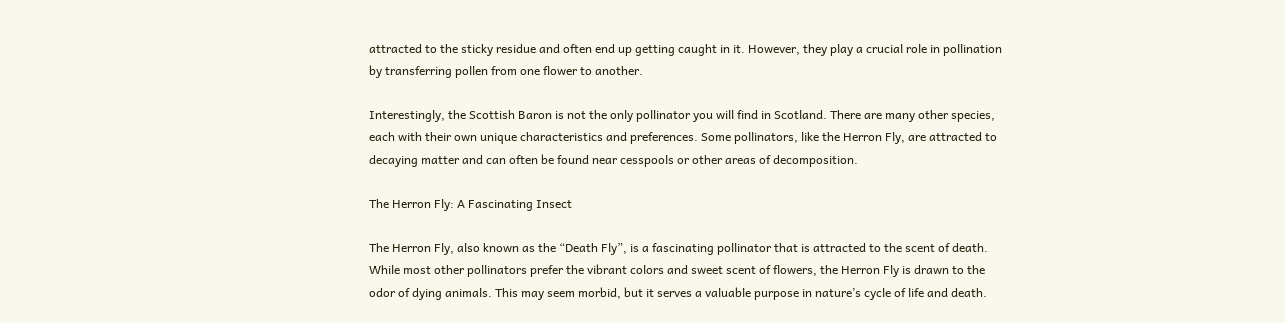attracted to the sticky residue and often end up getting caught in it. However, they play a crucial role in pollination by transferring pollen from one flower to another.

Interestingly, the Scottish Baron is not the only pollinator you will find in Scotland. There are many other species, each with their own unique characteristics and preferences. Some pollinators, like the Herron Fly, are attracted to decaying matter and can often be found near cesspools or other areas of decomposition.

The Herron Fly: A Fascinating Insect

The Herron Fly, also known as the “Death Fly”, is a fascinating pollinator that is attracted to the scent of death. While most other pollinators prefer the vibrant colors and sweet scent of flowers, the Herron Fly is drawn to the odor of dying animals. This may seem morbid, but it serves a valuable purpose in nature’s cycle of life and death.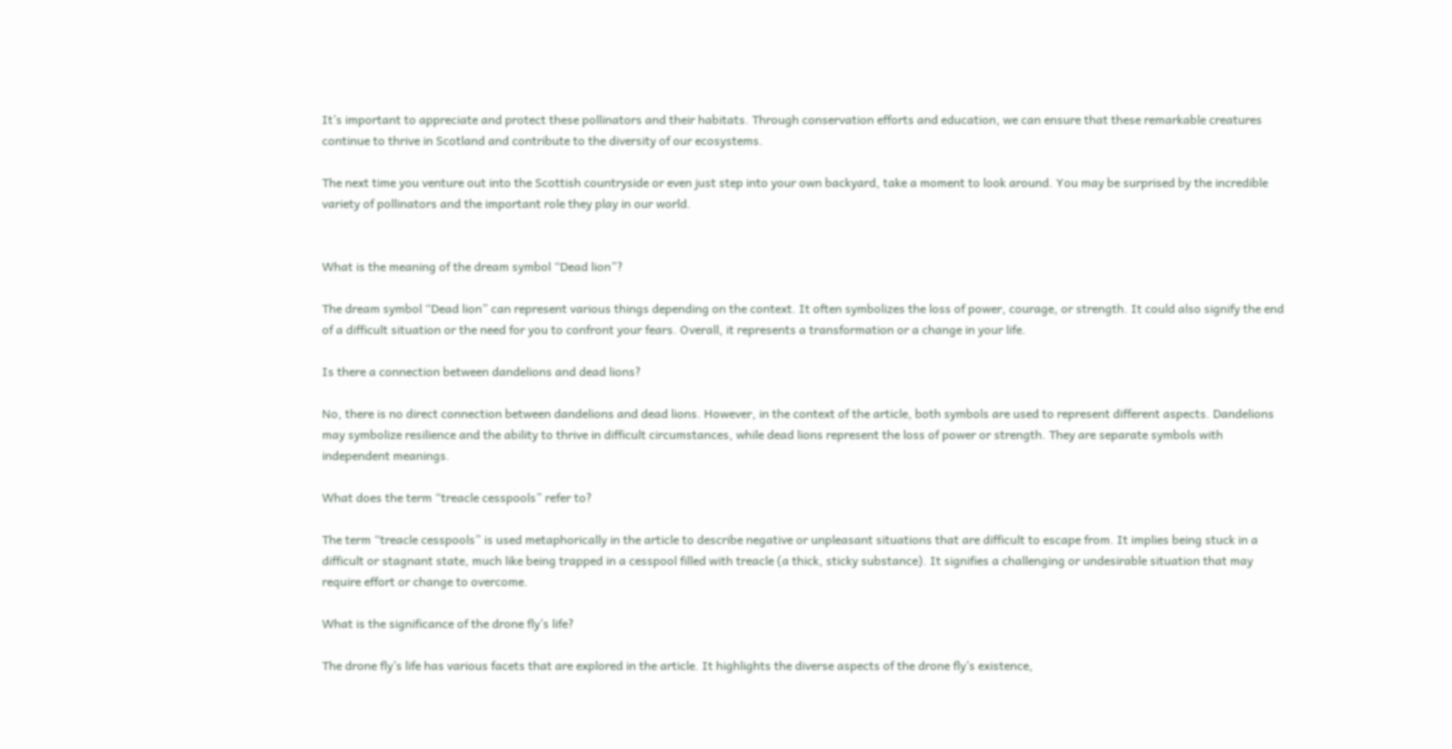It’s important to appreciate and protect these pollinators and their habitats. Through conservation efforts and education, we can ensure that these remarkable creatures continue to thrive in Scotland and contribute to the diversity of our ecosystems.

The next time you venture out into the Scottish countryside or even just step into your own backyard, take a moment to look around. You may be surprised by the incredible variety of pollinators and the important role they play in our world.


What is the meaning of the dream symbol “Dead lion”?

The dream symbol “Dead lion” can represent various things depending on the context. It often symbolizes the loss of power, courage, or strength. It could also signify the end of a difficult situation or the need for you to confront your fears. Overall, it represents a transformation or a change in your life.

Is there a connection between dandelions and dead lions?

No, there is no direct connection between dandelions and dead lions. However, in the context of the article, both symbols are used to represent different aspects. Dandelions may symbolize resilience and the ability to thrive in difficult circumstances, while dead lions represent the loss of power or strength. They are separate symbols with independent meanings.

What does the term “treacle cesspools” refer to?

The term “treacle cesspools” is used metaphorically in the article to describe negative or unpleasant situations that are difficult to escape from. It implies being stuck in a difficult or stagnant state, much like being trapped in a cesspool filled with treacle (a thick, sticky substance). It signifies a challenging or undesirable situation that may require effort or change to overcome.

What is the significance of the drone fly’s life?

The drone fly’s life has various facets that are explored in the article. It highlights the diverse aspects of the drone fly’s existence,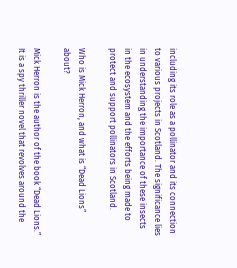including its role as a pollinator and its connection to various projects in Scotland. The significance lies in understanding the importance of these insects in the ecosystem and the efforts being made to protect and support pollinators in Scotland.

Who is Mick Herron, and what is “Dead Lions” about?

Mick Herron is the author of the book “Dead Lions.” It is a spy thriller novel that revolves around the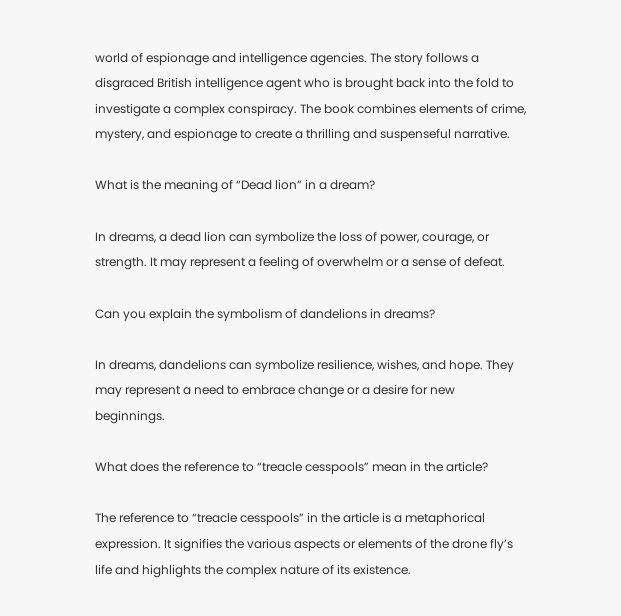world of espionage and intelligence agencies. The story follows a disgraced British intelligence agent who is brought back into the fold to investigate a complex conspiracy. The book combines elements of crime, mystery, and espionage to create a thrilling and suspenseful narrative.

What is the meaning of “Dead lion” in a dream?

In dreams, a dead lion can symbolize the loss of power, courage, or strength. It may represent a feeling of overwhelm or a sense of defeat.

Can you explain the symbolism of dandelions in dreams?

In dreams, dandelions can symbolize resilience, wishes, and hope. They may represent a need to embrace change or a desire for new beginnings.

What does the reference to “treacle cesspools” mean in the article?

The reference to “treacle cesspools” in the article is a metaphorical expression. It signifies the various aspects or elements of the drone fly’s life and highlights the complex nature of its existence.